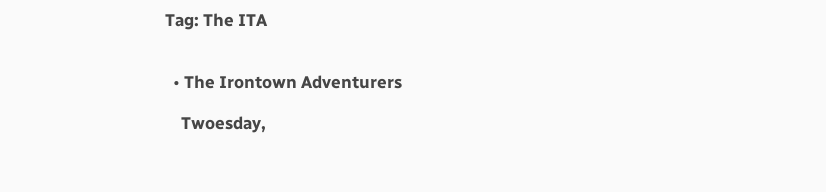Tag: The ITA


  • The Irontown Adventurers

    Twoesday,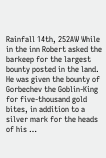Rainfall 14th, 252AW While in the inn Robert asked the barkeep for the largest bounty posted in the land. He was given the bounty of Gorbechev the Goblin-King for five-thousand gold bites, in addition to a silver mark for the heads of his …